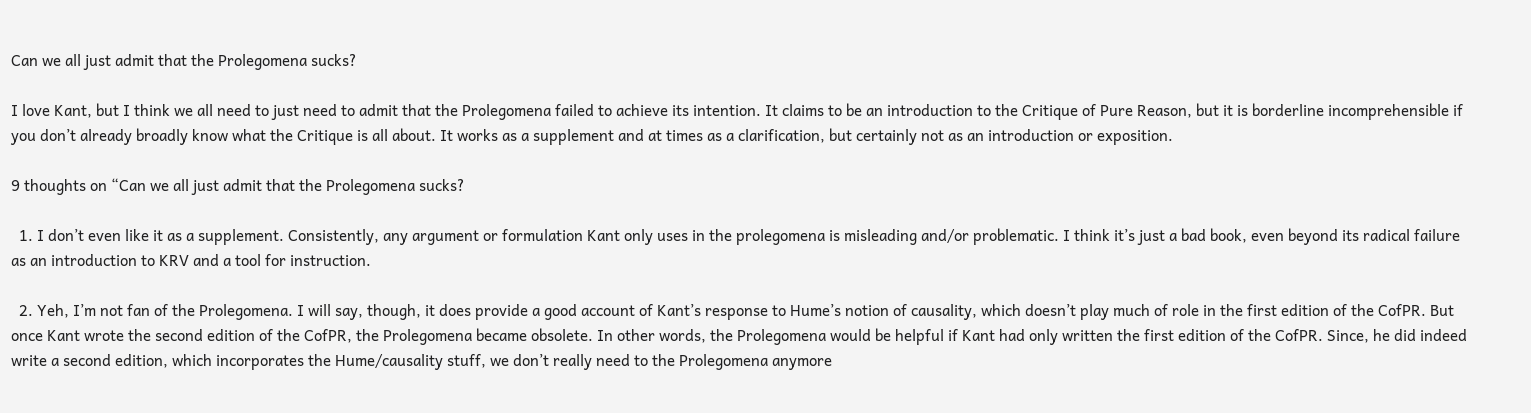Can we all just admit that the Prolegomena sucks?

I love Kant, but I think we all need to just need to admit that the Prolegomena failed to achieve its intention. It claims to be an introduction to the Critique of Pure Reason, but it is borderline incomprehensible if you don’t already broadly know what the Critique is all about. It works as a supplement and at times as a clarification, but certainly not as an introduction or exposition.

9 thoughts on “Can we all just admit that the Prolegomena sucks?

  1. I don’t even like it as a supplement. Consistently, any argument or formulation Kant only uses in the prolegomena is misleading and/or problematic. I think it’s just a bad book, even beyond its radical failure as an introduction to KRV and a tool for instruction.

  2. Yeh, I’m not fan of the Prolegomena. I will say, though, it does provide a good account of Kant’s response to Hume’s notion of causality, which doesn’t play much of role in the first edition of the CofPR. But once Kant wrote the second edition of the CofPR, the Prolegomena became obsolete. In other words, the Prolegomena would be helpful if Kant had only written the first edition of the CofPR. Since, he did indeed write a second edition, which incorporates the Hume/causality stuff, we don’t really need to the Prolegomena anymore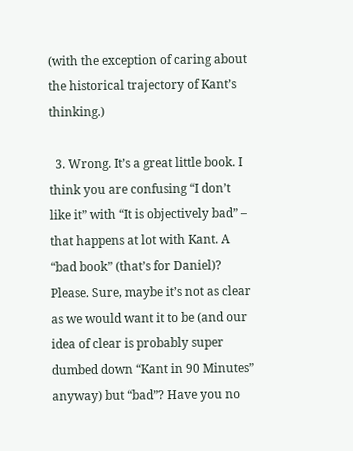(with the exception of caring about the historical trajectory of Kant’s thinking.)

  3. Wrong. It’s a great little book. I think you are confusing “I don’t like it” with “It is objectively bad” – that happens at lot with Kant. A “bad book” (that’s for Daniel)? Please. Sure, maybe it’s not as clear as we would want it to be (and our idea of clear is probably super dumbed down “Kant in 90 Minutes” anyway) but “bad”? Have you no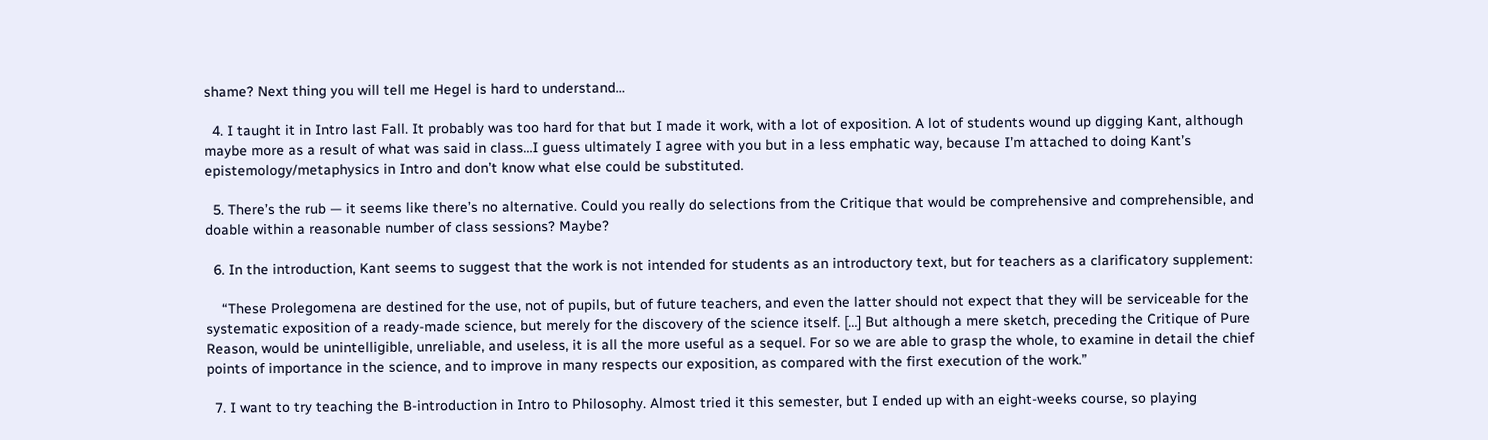shame? Next thing you will tell me Hegel is hard to understand…

  4. I taught it in Intro last Fall. It probably was too hard for that but I made it work, with a lot of exposition. A lot of students wound up digging Kant, although maybe more as a result of what was said in class…I guess ultimately I agree with you but in a less emphatic way, because I’m attached to doing Kant’s epistemology/metaphysics in Intro and don’t know what else could be substituted.

  5. There’s the rub — it seems like there’s no alternative. Could you really do selections from the Critique that would be comprehensive and comprehensible, and doable within a reasonable number of class sessions? Maybe?

  6. In the introduction, Kant seems to suggest that the work is not intended for students as an introductory text, but for teachers as a clarificatory supplement:

    “These Prolegomena are destined for the use, not of pupils, but of future teachers, and even the latter should not expect that they will be serviceable for the systematic exposition of a ready-made science, but merely for the discovery of the science itself. […] But although a mere sketch, preceding the Critique of Pure Reason, would be unintelligible, unreliable, and useless, it is all the more useful as a sequel. For so we are able to grasp the whole, to examine in detail the chief points of importance in the science, and to improve in many respects our exposition, as compared with the first execution of the work.”

  7. I want to try teaching the B-introduction in Intro to Philosophy. Almost tried it this semester, but I ended up with an eight-weeks course, so playing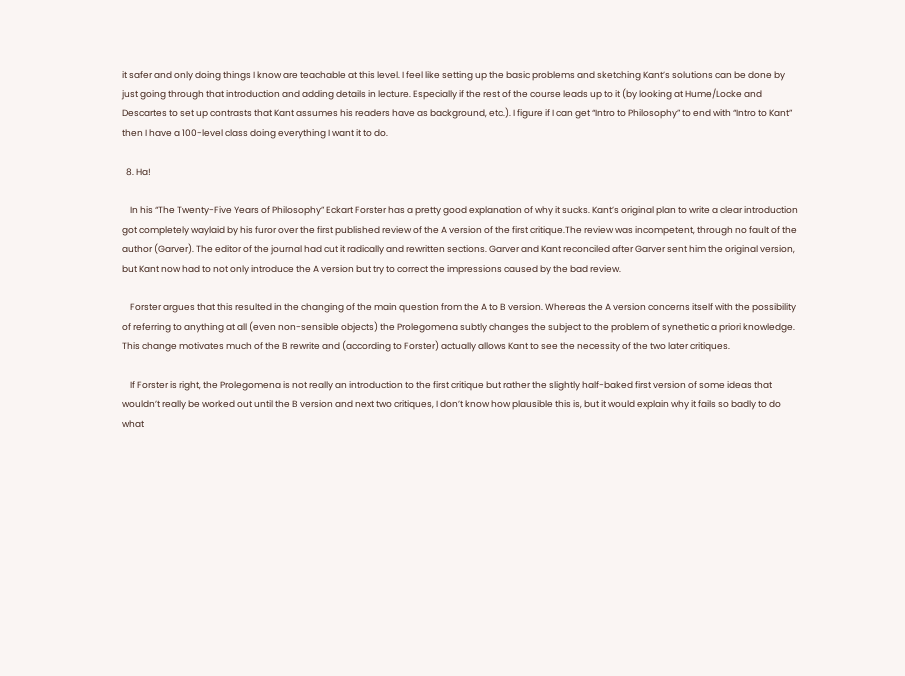it safer and only doing things I know are teachable at this level. I feel like setting up the basic problems and sketching Kant’s solutions can be done by just going through that introduction and adding details in lecture. Especially if the rest of the course leads up to it (by looking at Hume/Locke and Descartes to set up contrasts that Kant assumes his readers have as background, etc.). I figure if I can get “Intro to Philosophy” to end with “Intro to Kant” then I have a 100-level class doing everything I want it to do.

  8. Ha!

    In his “The Twenty-Five Years of Philosophy” Eckart Forster has a pretty good explanation of why it sucks. Kant’s original plan to write a clear introduction got completely waylaid by his furor over the first published review of the A version of the first critique.The review was incompetent, through no fault of the author (Garver). The editor of the journal had cut it radically and rewritten sections. Garver and Kant reconciled after Garver sent him the original version, but Kant now had to not only introduce the A version but try to correct the impressions caused by the bad review.

    Forster argues that this resulted in the changing of the main question from the A to B version. Whereas the A version concerns itself with the possibility of referring to anything at all (even non-sensible objects) the Prolegomena subtly changes the subject to the problem of synethetic a priori knowledge. This change motivates much of the B rewrite and (according to Forster) actually allows Kant to see the necessity of the two later critiques.

    If Forster is right, the Prolegomena is not really an introduction to the first critique but rather the slightly half-baked first version of some ideas that wouldn’t really be worked out until the B version and next two critiques, I don’t know how plausible this is, but it would explain why it fails so badly to do what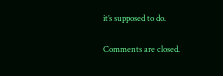it’s supposed to do.

Comments are closed.